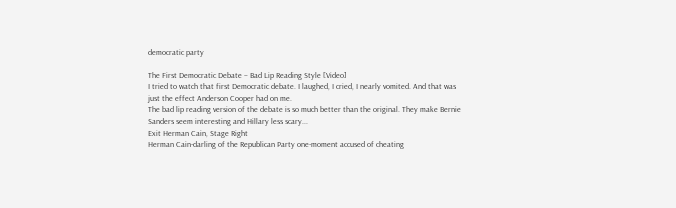democratic party

The First Democratic Debate – Bad Lip Reading Style [Video]
I tried to watch that first Democratic debate. I laughed, I cried, I nearly vomited. And that was just the effect Anderson Cooper had on me.
The bad lip reading version of the debate is so much better than the original. They make Bernie Sanders seem interesting and Hillary less scary...
Exit Herman Cain, Stage Right
Herman Cain-darling of the Republican Party one-moment accused of cheating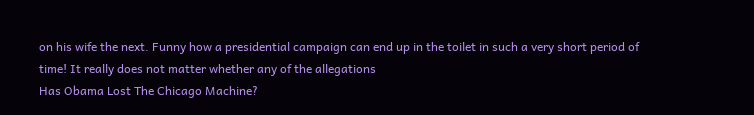on his wife the next. Funny how a presidential campaign can end up in the toilet in such a very short period of time! It really does not matter whether any of the allegations
Has Obama Lost The Chicago Machine?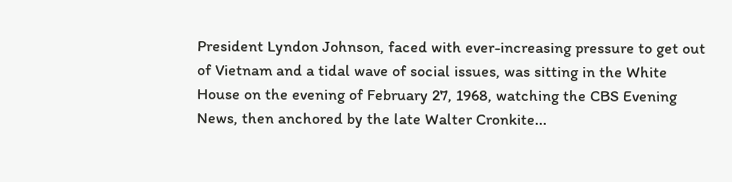President Lyndon Johnson, faced with ever-increasing pressure to get out of Vietnam and a tidal wave of social issues, was sitting in the White House on the evening of February 27, 1968, watching the CBS Evening News, then anchored by the late Walter Cronkite...